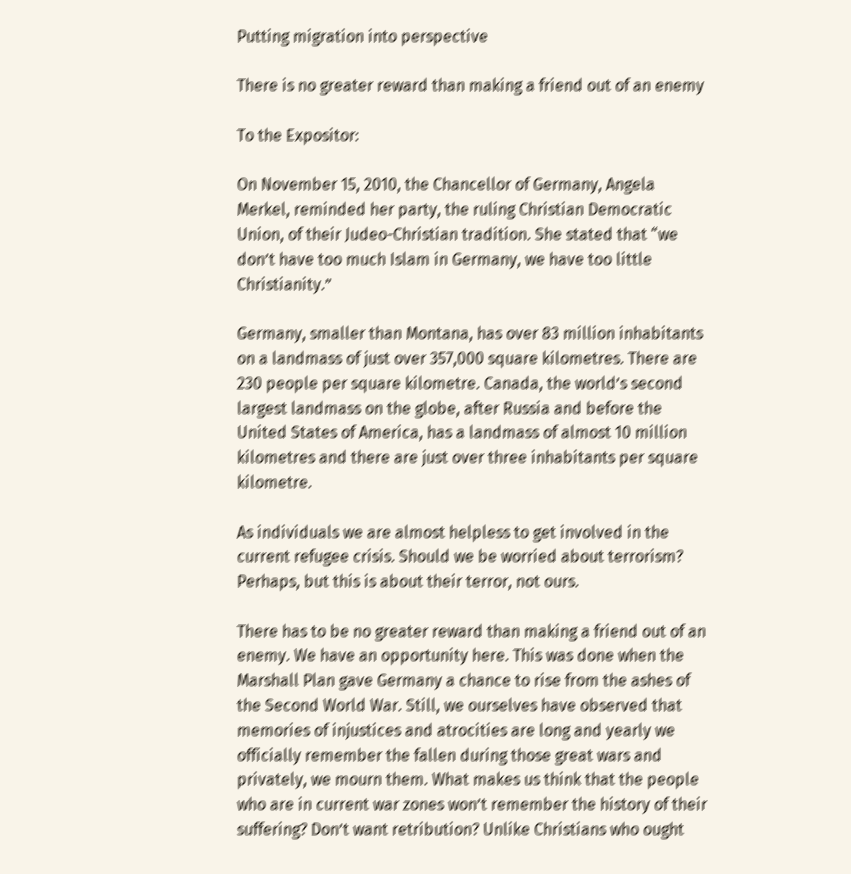Putting migration into perspective

There is no greater reward than making a friend out of an enemy

To the Expositor:

On November 15, 2010, the Chancellor of Germany, Angela Merkel, reminded her party, the ruling Christian Democratic Union, of their Judeo-Christian tradition. She stated that “we don’t have too much Islam in Germany, we have too little Christianity.”

Germany, smaller than Montana, has over 83 million inhabitants on a landmass of just over 357,000 square kilometres. There are 230 people per square kilometre. Canada, the world’s second largest landmass on the globe, after Russia and before the United States of America, has a landmass of almost 10 million kilometres and there are just over three inhabitants per square kilometre.

As individuals we are almost helpless to get involved in the current refugee crisis. Should we be worried about terrorism? Perhaps, but this is about their terror, not ours.

There has to be no greater reward than making a friend out of an enemy. We have an opportunity here. This was done when the Marshall Plan gave Germany a chance to rise from the ashes of the Second World War. Still, we ourselves have observed that memories of injustices and atrocities are long and yearly we officially remember the fallen during those great wars and privately, we mourn them. What makes us think that the people who are in current war zones won’t remember the history of their suffering? Don’t want retribution? Unlike Christians who ought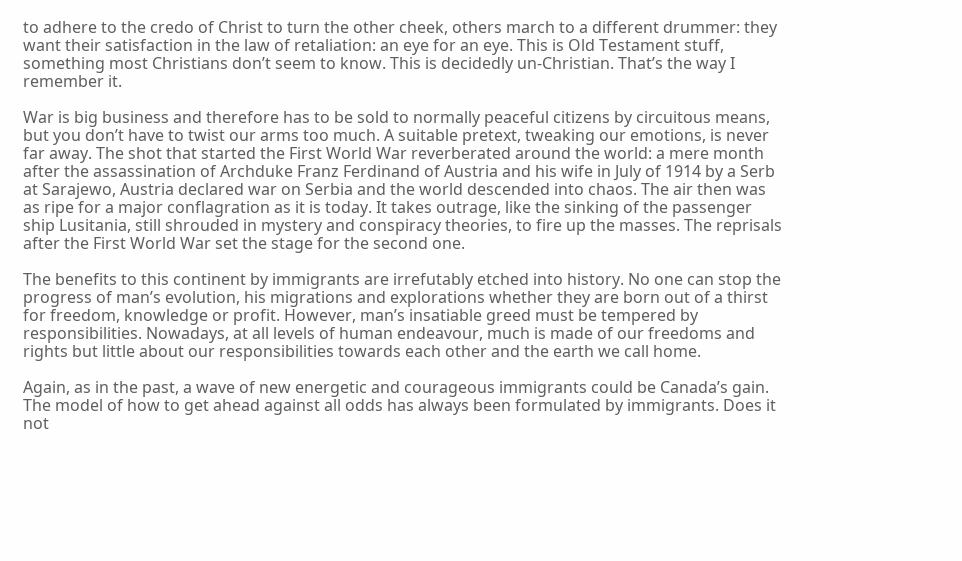to adhere to the credo of Christ to turn the other cheek, others march to a different drummer: they want their satisfaction in the law of retaliation: an eye for an eye. This is Old Testament stuff, something most Christians don’t seem to know. This is decidedly un-Christian. That’s the way I remember it.

War is big business and therefore has to be sold to normally peaceful citizens by circuitous means, but you don’t have to twist our arms too much. A suitable pretext, tweaking our emotions, is never far away. The shot that started the First World War reverberated around the world: a mere month after the assassination of Archduke Franz Ferdinand of Austria and his wife in July of 1914 by a Serb at Sarajewo, Austria declared war on Serbia and the world descended into chaos. The air then was as ripe for a major conflagration as it is today. It takes outrage, like the sinking of the passenger ship Lusitania, still shrouded in mystery and conspiracy theories, to fire up the masses. The reprisals after the First World War set the stage for the second one.

The benefits to this continent by immigrants are irrefutably etched into history. No one can stop the progress of man’s evolution, his migrations and explorations whether they are born out of a thirst for freedom, knowledge or profit. However, man’s insatiable greed must be tempered by responsibilities. Nowadays, at all levels of human endeavour, much is made of our freedoms and rights but little about our responsibilities towards each other and the earth we call home.

Again, as in the past, a wave of new energetic and courageous immigrants could be Canada’s gain. The model of how to get ahead against all odds has always been formulated by immigrants. Does it not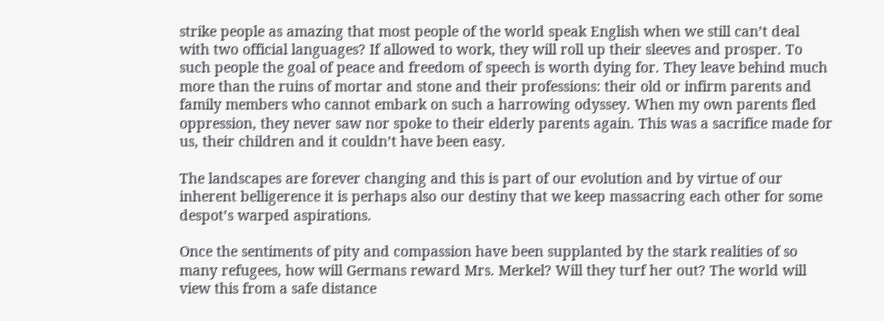strike people as amazing that most people of the world speak English when we still can’t deal with two official languages? If allowed to work, they will roll up their sleeves and prosper. To such people the goal of peace and freedom of speech is worth dying for. They leave behind much more than the ruins of mortar and stone and their professions: their old or infirm parents and family members who cannot embark on such a harrowing odyssey. When my own parents fled oppression, they never saw nor spoke to their elderly parents again. This was a sacrifice made for us, their children and it couldn’t have been easy.

The landscapes are forever changing and this is part of our evolution and by virtue of our inherent belligerence it is perhaps also our destiny that we keep massacring each other for some despot’s warped aspirations.

Once the sentiments of pity and compassion have been supplanted by the stark realities of so many refugees, how will Germans reward Mrs. Merkel? Will they turf her out? The world will view this from a safe distance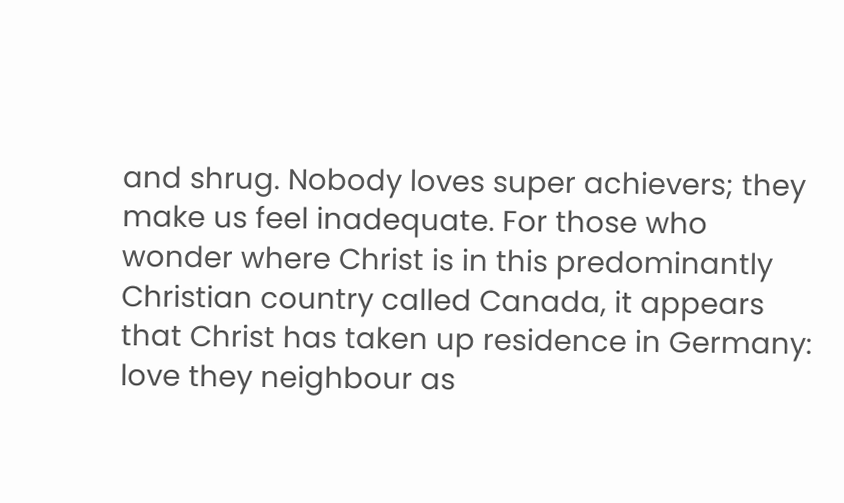and shrug. Nobody loves super achievers; they make us feel inadequate. For those who wonder where Christ is in this predominantly Christian country called Canada, it appears that Christ has taken up residence in Germany: love they neighbour as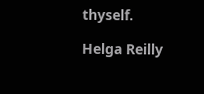thyself.

Helga Reilly